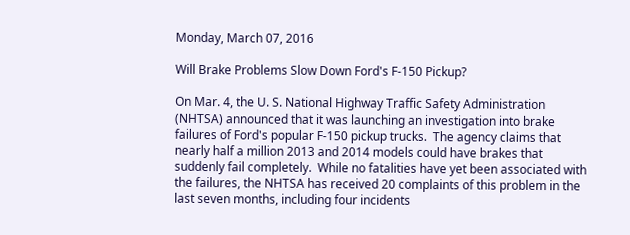Monday, March 07, 2016

Will Brake Problems Slow Down Ford's F-150 Pickup?

On Mar. 4, the U. S. National Highway Traffic Safety Administration (NHTSA) announced that it was launching an investigation into brake failures of Ford's popular F-150 pickup trucks.  The agency claims that nearly half a million 2013 and 2014 models could have brakes that suddenly fail completely.  While no fatalities have yet been associated with the failures, the NHTSA has received 20 complaints of this problem in the last seven months, including four incidents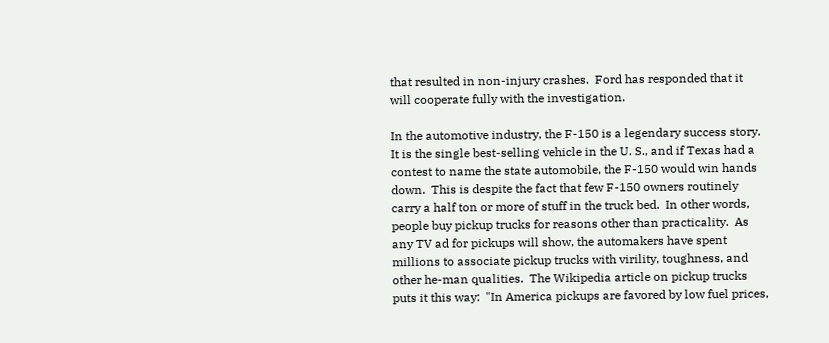that resulted in non-injury crashes.  Ford has responded that it will cooperate fully with the investigation.

In the automotive industry, the F-150 is a legendary success story.  It is the single best-selling vehicle in the U. S., and if Texas had a contest to name the state automobile, the F-150 would win hands down.  This is despite the fact that few F-150 owners routinely carry a half ton or more of stuff in the truck bed.  In other words, people buy pickup trucks for reasons other than practicality.  As any TV ad for pickups will show, the automakers have spent millions to associate pickup trucks with virility, toughness, and other he-man qualities.  The Wikipedia article on pickup trucks puts it this way:  "In America pickups are favored by low fuel prices,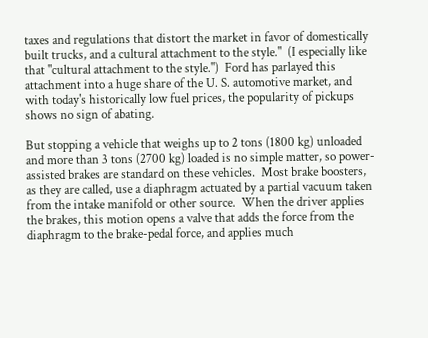taxes and regulations that distort the market in favor of domestically built trucks, and a cultural attachment to the style."  (I especially like that "cultural attachment to the style.")  Ford has parlayed this attachment into a huge share of the U. S. automotive market, and with today's historically low fuel prices, the popularity of pickups shows no sign of abating.

But stopping a vehicle that weighs up to 2 tons (1800 kg) unloaded and more than 3 tons (2700 kg) loaded is no simple matter, so power-assisted brakes are standard on these vehicles.  Most brake boosters, as they are called, use a diaphragm actuated by a partial vacuum taken from the intake manifold or other source.  When the driver applies the brakes, this motion opens a valve that adds the force from the diaphragm to the brake-pedal force, and applies much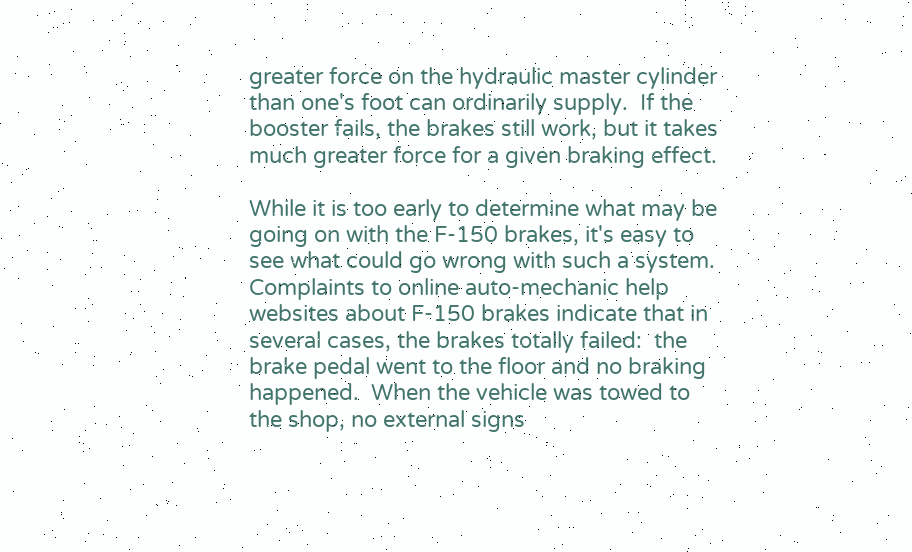greater force on the hydraulic master cylinder than one's foot can ordinarily supply.  If the booster fails, the brakes still work, but it takes much greater force for a given braking effect.

While it is too early to determine what may be going on with the F-150 brakes, it's easy to see what could go wrong with such a system.  Complaints to online auto-mechanic help websites about F-150 brakes indicate that in several cases, the brakes totally failed:  the brake pedal went to the floor and no braking happened.  When the vehicle was towed to the shop, no external signs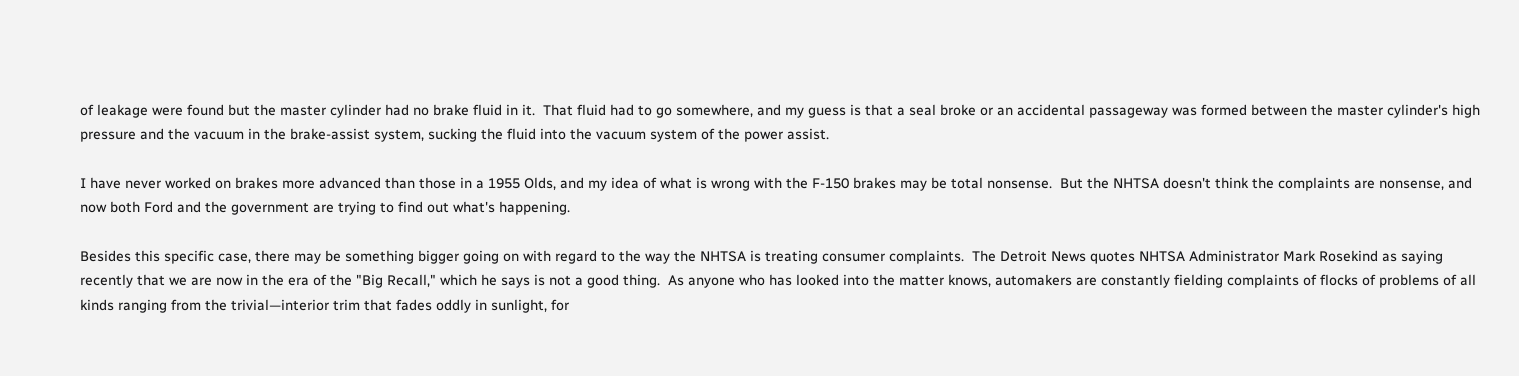of leakage were found but the master cylinder had no brake fluid in it.  That fluid had to go somewhere, and my guess is that a seal broke or an accidental passageway was formed between the master cylinder's high pressure and the vacuum in the brake-assist system, sucking the fluid into the vacuum system of the power assist.

I have never worked on brakes more advanced than those in a 1955 Olds, and my idea of what is wrong with the F-150 brakes may be total nonsense.  But the NHTSA doesn't think the complaints are nonsense, and now both Ford and the government are trying to find out what's happening.

Besides this specific case, there may be something bigger going on with regard to the way the NHTSA is treating consumer complaints.  The Detroit News quotes NHTSA Administrator Mark Rosekind as saying recently that we are now in the era of the "Big Recall," which he says is not a good thing.  As anyone who has looked into the matter knows, automakers are constantly fielding complaints of flocks of problems of all kinds ranging from the trivial—interior trim that fades oddly in sunlight, for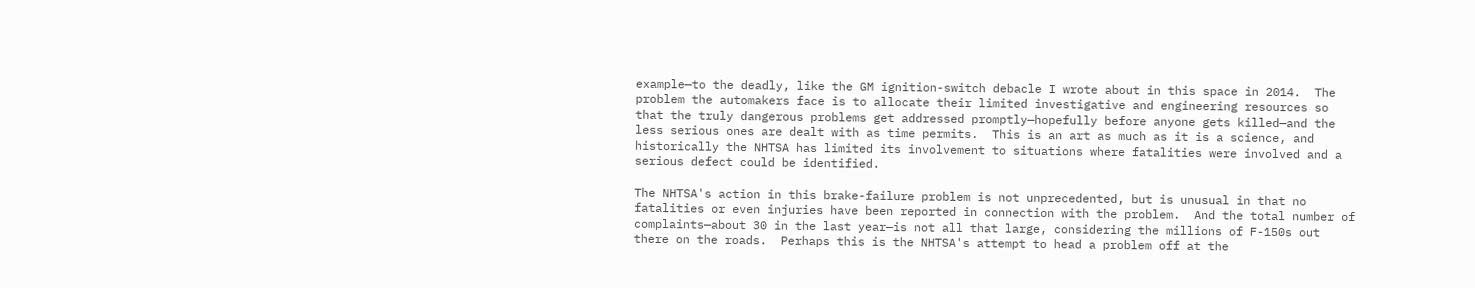example—to the deadly, like the GM ignition-switch debacle I wrote about in this space in 2014.  The problem the automakers face is to allocate their limited investigative and engineering resources so that the truly dangerous problems get addressed promptly—hopefully before anyone gets killed—and the less serious ones are dealt with as time permits.  This is an art as much as it is a science, and historically the NHTSA has limited its involvement to situations where fatalities were involved and a serious defect could be identified.

The NHTSA's action in this brake-failure problem is not unprecedented, but is unusual in that no fatalities or even injuries have been reported in connection with the problem.  And the total number of complaints—about 30 in the last year—is not all that large, considering the millions of F-150s out there on the roads.  Perhaps this is the NHTSA's attempt to head a problem off at the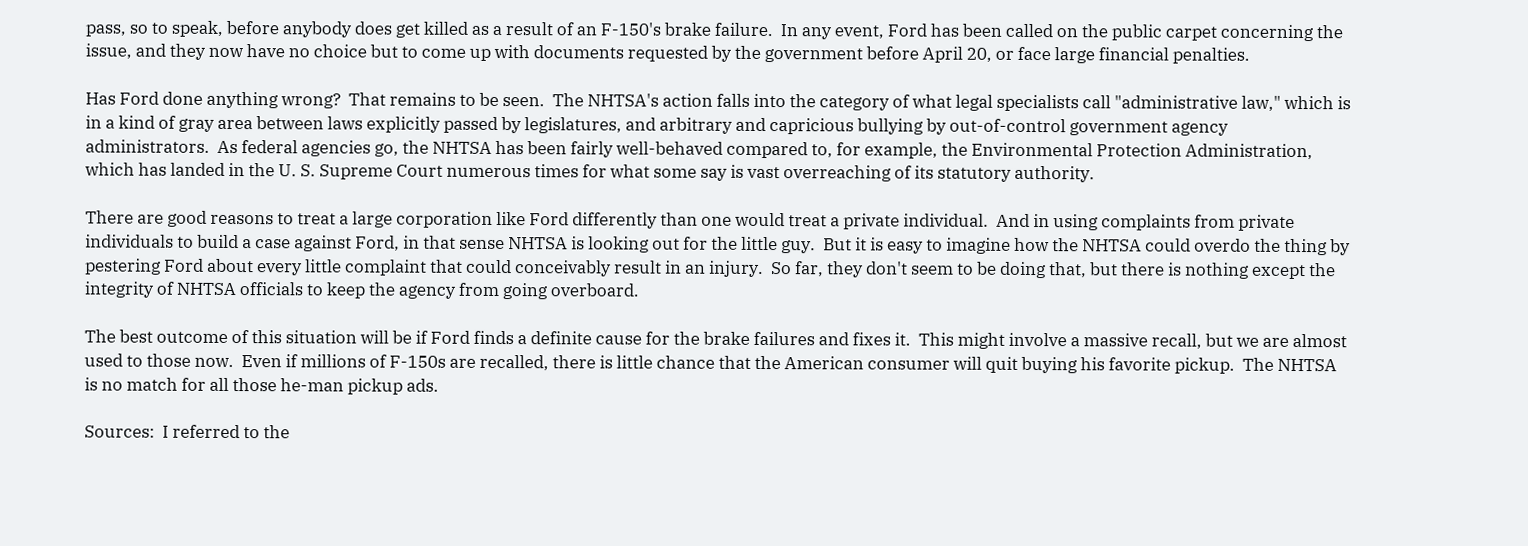pass, so to speak, before anybody does get killed as a result of an F-150's brake failure.  In any event, Ford has been called on the public carpet concerning the issue, and they now have no choice but to come up with documents requested by the government before April 20, or face large financial penalties.

Has Ford done anything wrong?  That remains to be seen.  The NHTSA's action falls into the category of what legal specialists call "administrative law," which is in a kind of gray area between laws explicitly passed by legislatures, and arbitrary and capricious bullying by out-of-control government agency administrators.  As federal agencies go, the NHTSA has been fairly well-behaved compared to, for example, the Environmental Protection Administration, which has landed in the U. S. Supreme Court numerous times for what some say is vast overreaching of its statutory authority.

There are good reasons to treat a large corporation like Ford differently than one would treat a private individual.  And in using complaints from private individuals to build a case against Ford, in that sense NHTSA is looking out for the little guy.  But it is easy to imagine how the NHTSA could overdo the thing by pestering Ford about every little complaint that could conceivably result in an injury.  So far, they don't seem to be doing that, but there is nothing except the integrity of NHTSA officials to keep the agency from going overboard.

The best outcome of this situation will be if Ford finds a definite cause for the brake failures and fixes it.  This might involve a massive recall, but we are almost used to those now.  Even if millions of F-150s are recalled, there is little chance that the American consumer will quit buying his favorite pickup.  The NHTSA is no match for all those he-man pickup ads.

Sources:  I referred to the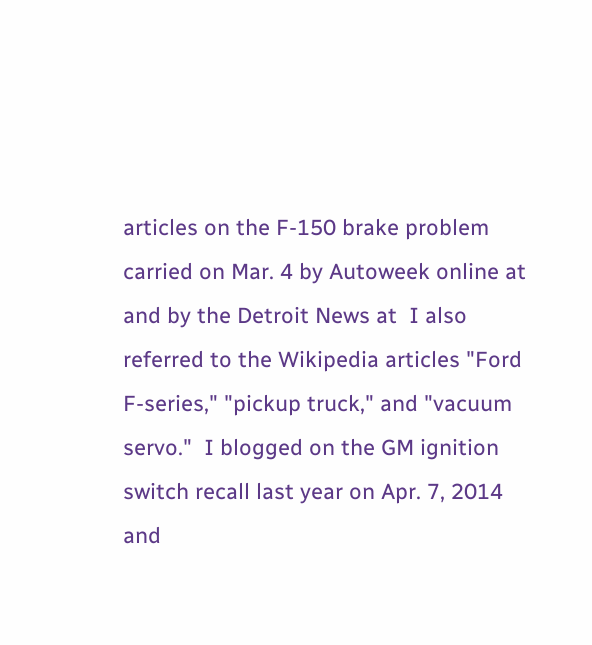articles on the F-150 brake problem carried on Mar. 4 by Autoweek online at and by the Detroit News at  I also referred to the Wikipedia articles "Ford F-series," "pickup truck," and "vacuum servo."  I blogged on the GM ignition switch recall last year on Apr. 7, 2014 and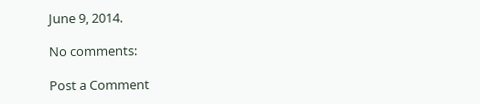June 9, 2014.

No comments:

Post a Comment